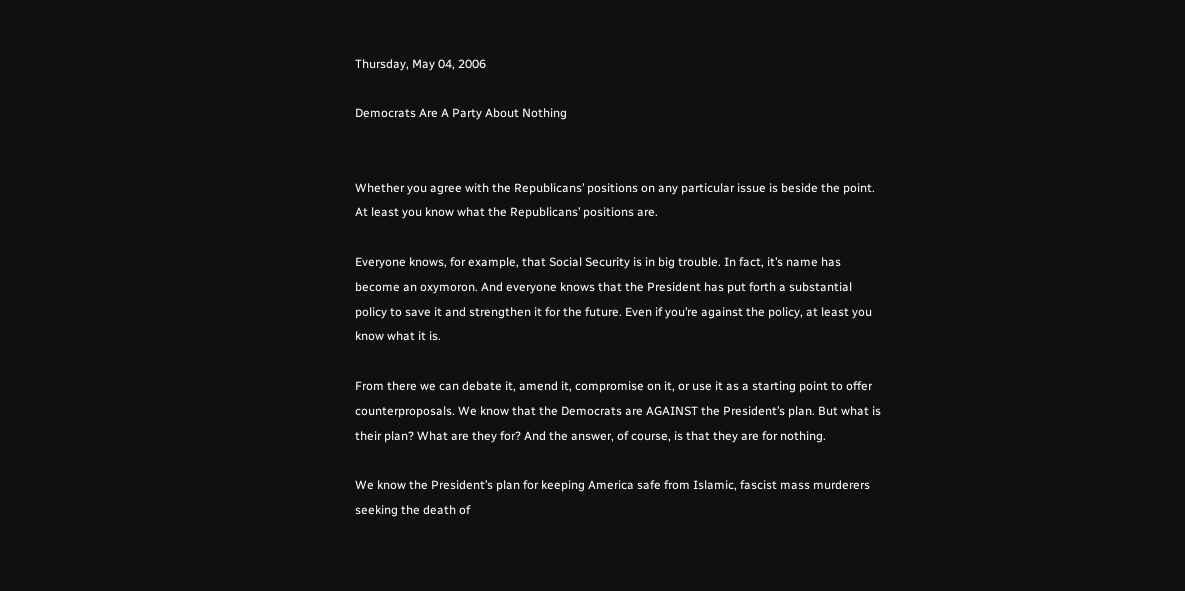Thursday, May 04, 2006

Democrats Are A Party About Nothing


Whether you agree with the Republicans’ positions on any particular issue is beside the point. At least you know what the Republicans’ positions are.

Everyone knows, for example, that Social Security is in big trouble. In fact, it’s name has become an oxymoron. And everyone knows that the President has put forth a substantial policy to save it and strengthen it for the future. Even if you’re against the policy, at least you know what it is.

From there we can debate it, amend it, compromise on it, or use it as a starting point to offer counterproposals. We know that the Democrats are AGAINST the President’s plan. But what is their plan? What are they for? And the answer, of course, is that they are for nothing.

We know the President’s plan for keeping America safe from Islamic, fascist mass murderers seeking the death of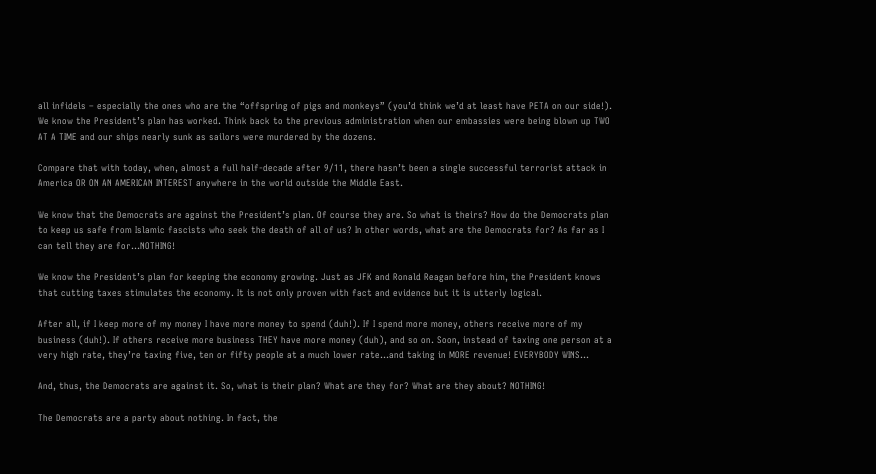all infidels – especially the ones who are the “offspring of pigs and monkeys” (you’d think we’d at least have PETA on our side!). We know the President’s plan has worked. Think back to the previous administration when our embassies were being blown up TWO AT A TIME and our ships nearly sunk as sailors were murdered by the dozens.

Compare that with today, when, almost a full half-decade after 9/11, there hasn’t been a single successful terrorist attack in America OR ON AN AMERICAN INTEREST anywhere in the world outside the Middle East.

We know that the Democrats are against the President’s plan. Of course they are. So what is theirs? How do the Democrats plan to keep us safe from Islamic fascists who seek the death of all of us? In other words, what are the Democrats for? As far as I can tell they are for…NOTHING!

We know the President’s plan for keeping the economy growing. Just as JFK and Ronald Reagan before him, the President knows that cutting taxes stimulates the economy. It is not only proven with fact and evidence but it is utterly logical.

After all, if I keep more of my money I have more money to spend (duh!). If I spend more money, others receive more of my business (duh!). If others receive more business THEY have more money (duh), and so on. Soon, instead of taxing one person at a very high rate, they’re taxing five, ten or fifty people at a much lower rate…and taking in MORE revenue! EVERYBODY WINS…

And, thus, the Democrats are against it. So, what is their plan? What are they for? What are they about? NOTHING!

The Democrats are a party about nothing. In fact, the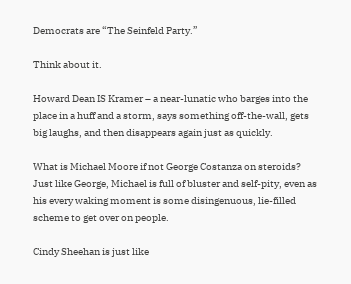Democrats are “The Seinfeld Party.”

Think about it.

Howard Dean IS Kramer – a near-lunatic who barges into the place in a huff and a storm, says something off-the-wall, gets big laughs, and then disappears again just as quickly.

What is Michael Moore if not George Costanza on steroids? Just like George, Michael is full of bluster and self-pity, even as his every waking moment is some disingenuous, lie-filled scheme to get over on people.

Cindy Sheehan is just like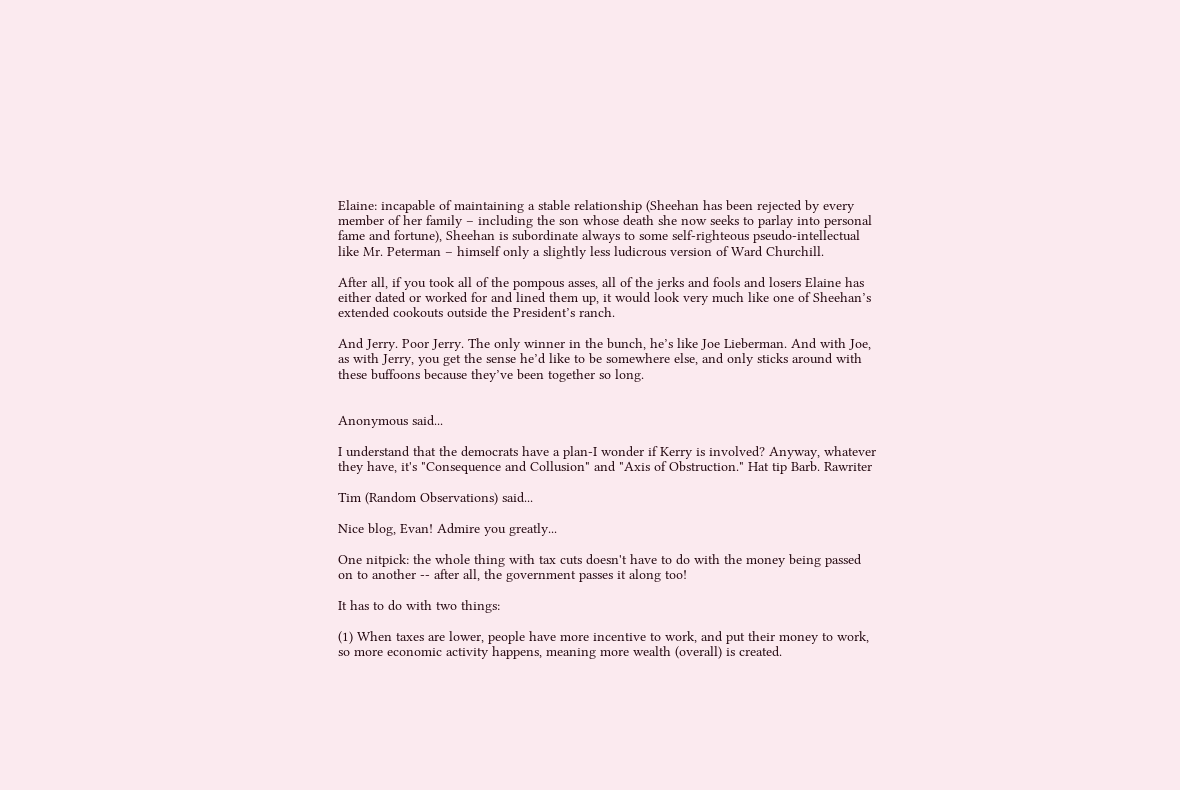Elaine: incapable of maintaining a stable relationship (Sheehan has been rejected by every member of her family – including the son whose death she now seeks to parlay into personal fame and fortune), Sheehan is subordinate always to some self-righteous pseudo-intellectual like Mr. Peterman – himself only a slightly less ludicrous version of Ward Churchill.

After all, if you took all of the pompous asses, all of the jerks and fools and losers Elaine has either dated or worked for and lined them up, it would look very much like one of Sheehan’s extended cookouts outside the President’s ranch.

And Jerry. Poor Jerry. The only winner in the bunch, he’s like Joe Lieberman. And with Joe, as with Jerry, you get the sense he’d like to be somewhere else, and only sticks around with these buffoons because they’ve been together so long.


Anonymous said...

I understand that the democrats have a plan-I wonder if Kerry is involved? Anyway, whatever they have, it's "Consequence and Collusion" and "Axis of Obstruction." Hat tip Barb. Rawriter

Tim (Random Observations) said...

Nice blog, Evan! Admire you greatly...

One nitpick: the whole thing with tax cuts doesn't have to do with the money being passed on to another -- after all, the government passes it along too!

It has to do with two things:

(1) When taxes are lower, people have more incentive to work, and put their money to work, so more economic activity happens, meaning more wealth (overall) is created.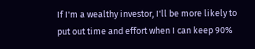If I'm a wealthy investor, I'll be more likely to put out time and effort when I can keep 90%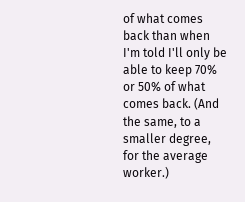of what comes back than when I'm told I'll only be able to keep 70% or 50% of what comes back. (And the same, to a smaller degree, for the average worker.)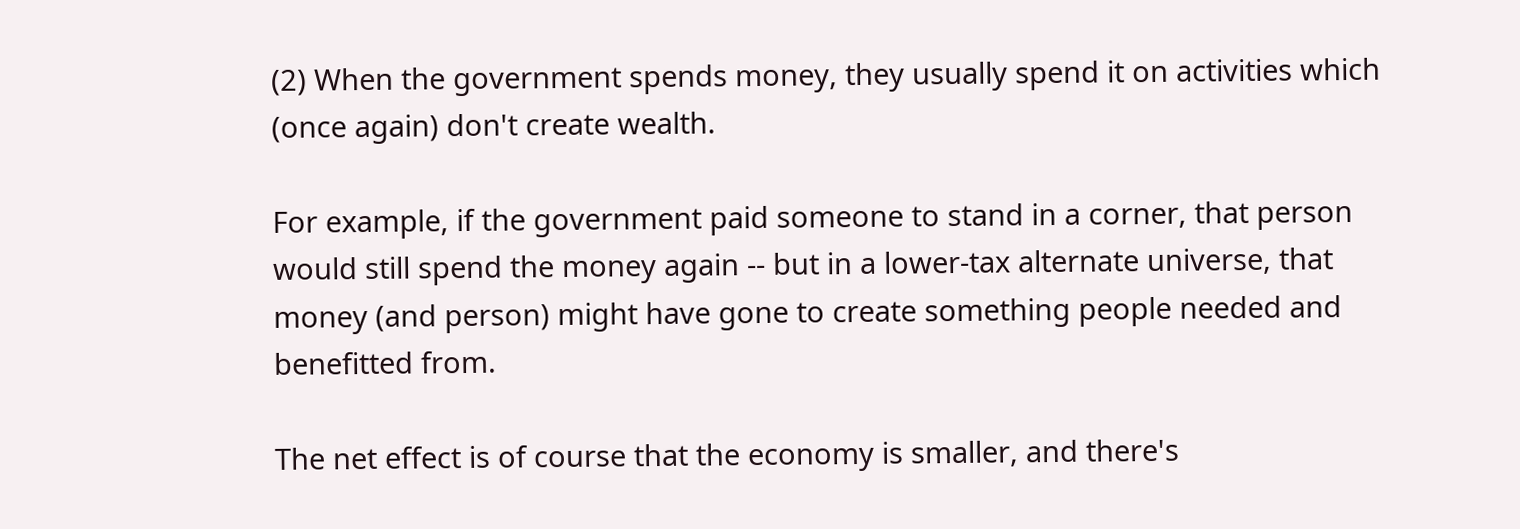(2) When the government spends money, they usually spend it on activities which (once again) don't create wealth.

For example, if the government paid someone to stand in a corner, that person would still spend the money again -- but in a lower-tax alternate universe, that money (and person) might have gone to create something people needed and benefitted from.

The net effect is of course that the economy is smaller, and there's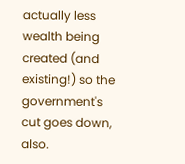actually less wealth being created (and existing!) so the government's cut goes down, also.